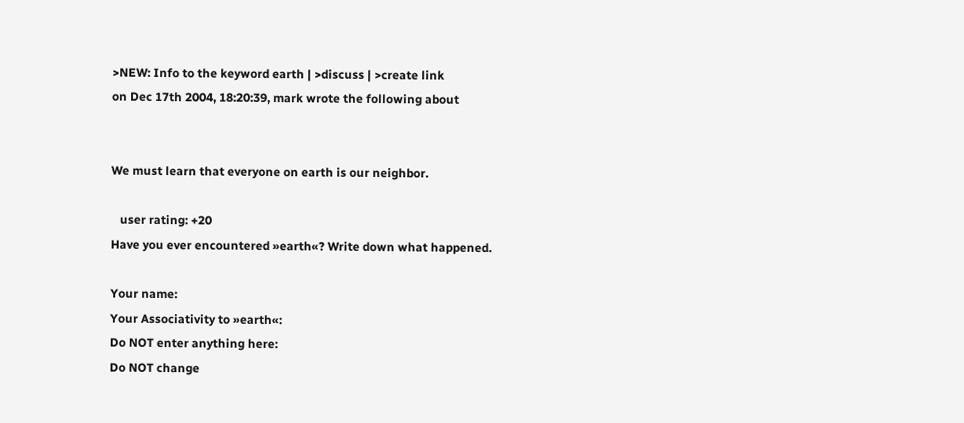>NEW: Info to the keyword earth | >discuss | >create link
on Dec 17th 2004, 18:20:39, mark wrote the following about


We must learn that everyone on earth is our neighbor.

   user rating: +20
Have you ever encountered »earth«? Write down what happened.

Your name:
Your Associativity to »earth«:
Do NOT enter anything here:
Do NOT change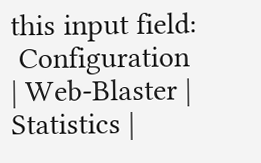this input field:
 Configuration | Web-Blaster | Statistics |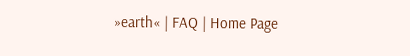»earth« | FAQ | Home Page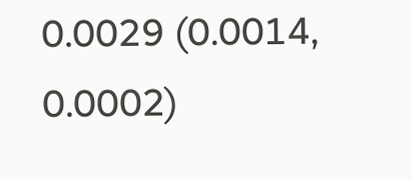0.0029 (0.0014, 0.0002)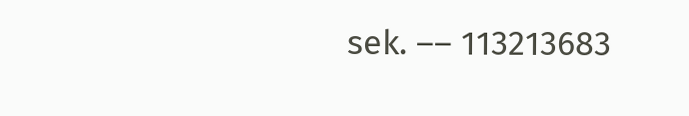sek. –– 113213683